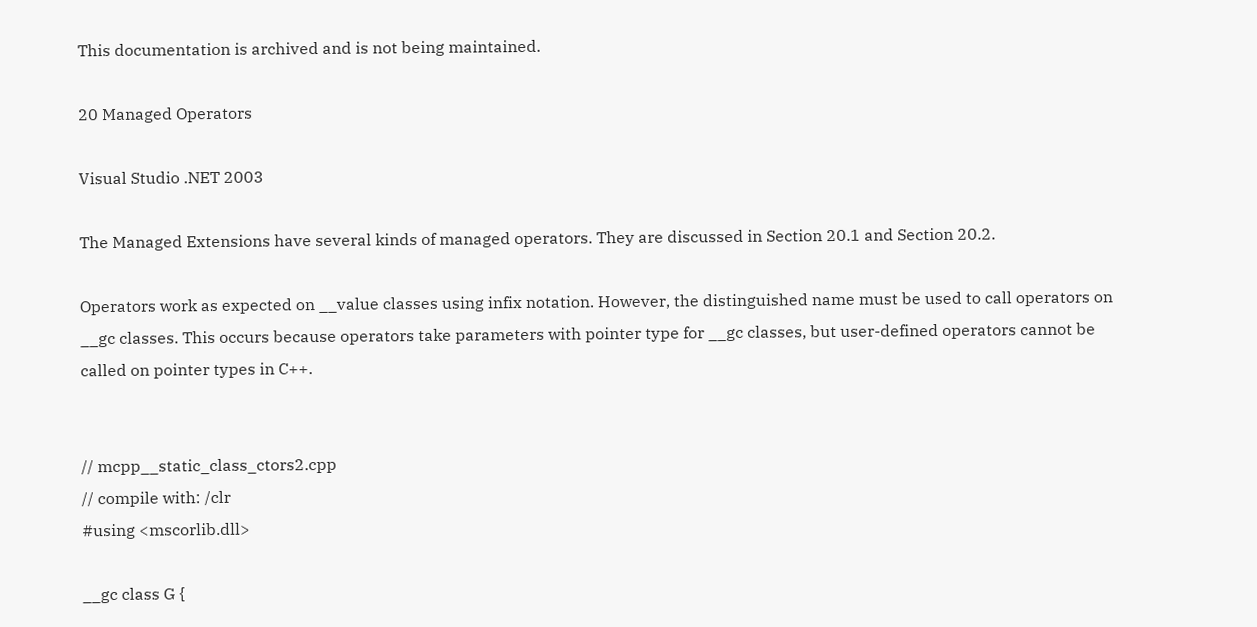This documentation is archived and is not being maintained.

20 Managed Operators

Visual Studio .NET 2003

The Managed Extensions have several kinds of managed operators. They are discussed in Section 20.1 and Section 20.2.

Operators work as expected on __value classes using infix notation. However, the distinguished name must be used to call operators on __gc classes. This occurs because operators take parameters with pointer type for __gc classes, but user-defined operators cannot be called on pointer types in C++.


// mcpp__static_class_ctors2.cpp
// compile with: /clr
#using <mscorlib.dll>

__gc class G {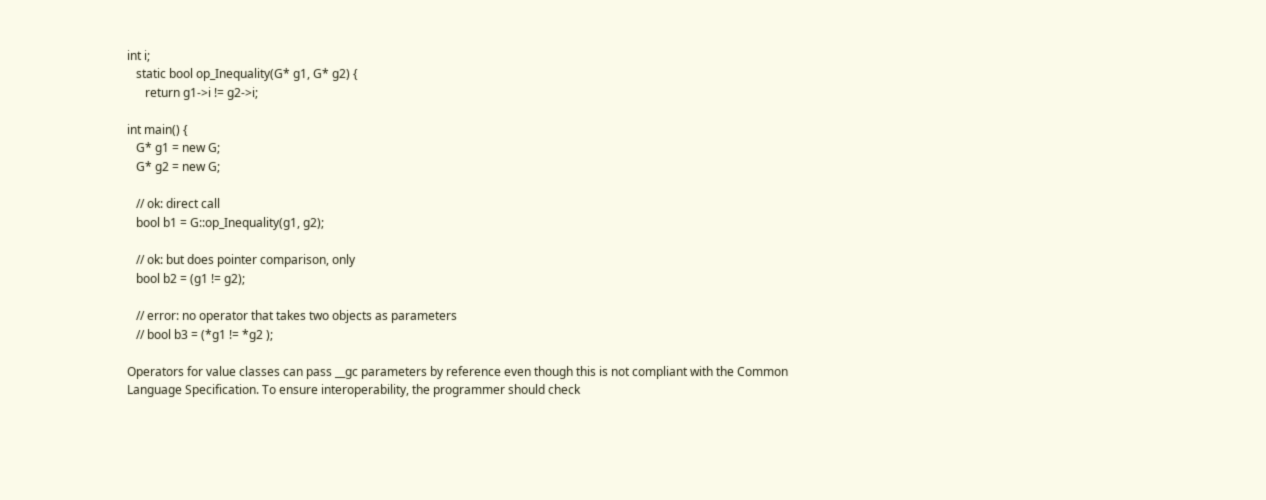int i;
   static bool op_Inequality(G* g1, G* g2) {
      return g1->i != g2->i;

int main() {
   G* g1 = new G;
   G* g2 = new G;

   // ok: direct call
   bool b1 = G::op_Inequality(g1, g2);

   // ok: but does pointer comparison, only
   bool b2 = (g1 != g2);

   // error: no operator that takes two objects as parameters
   // bool b3 = (*g1 != *g2 );

Operators for value classes can pass __gc parameters by reference even though this is not compliant with the Common Language Specification. To ensure interoperability, the programmer should check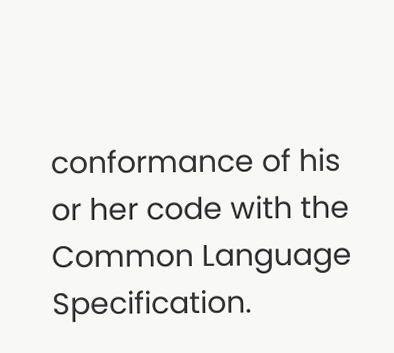conformance of his or her code with the Common Language Specification.